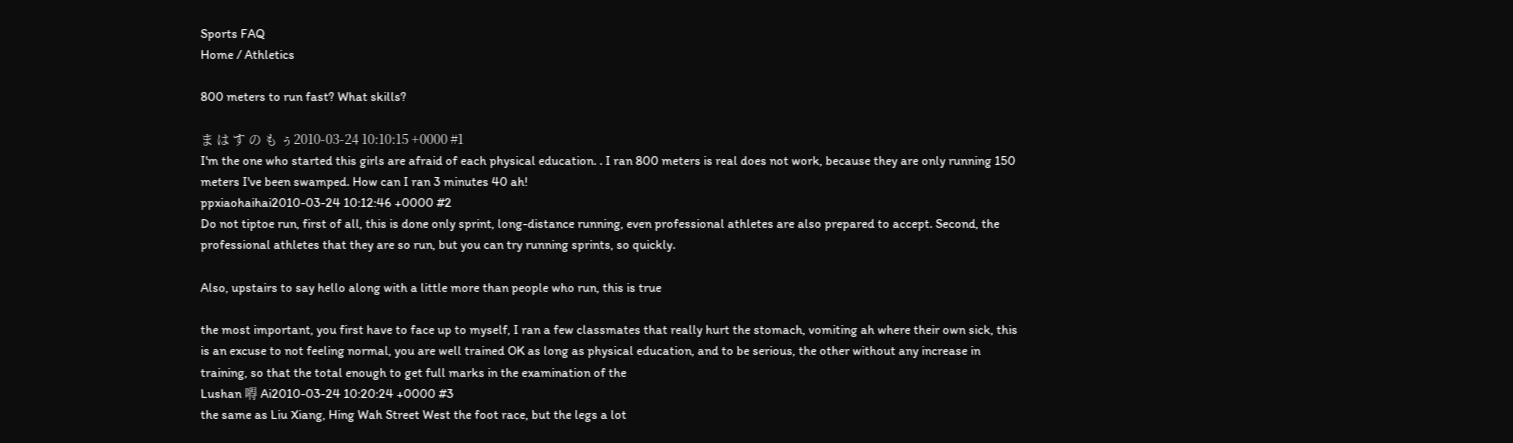Sports FAQ
Home / Athletics

800 meters to run fast? What skills?

ま は す の も ぅ2010-03-24 10:10:15 +0000 #1
I'm the one who started this girls are afraid of each physical education. . I ran 800 meters is real does not work, because they are only running 150 meters I've been swamped. How can I ran 3 minutes 40 ah!
ppxiaohaihai2010-03-24 10:12:46 +0000 #2
Do not tiptoe run, first of all, this is done only sprint, long-distance running, even professional athletes are also prepared to accept. Second, the professional athletes that they are so run, but you can try running sprints, so quickly.

Also, upstairs to say hello along with a little more than people who run, this is true

the most important, you first have to face up to myself, I ran a few classmates that really hurt the stomach, vomiting ah where their own sick, this is an excuse to not feeling normal, you are well trained OK as long as physical education, and to be serious, the other without any increase in training, so that the total enough to get full marks in the examination of the
Lushan 嘚 Ai2010-03-24 10:20:24 +0000 #3
the same as Liu Xiang, Hing Wah Street West the foot race, but the legs a lot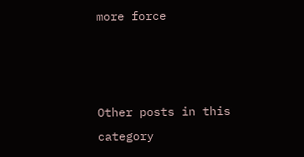more force



Other posts in this category